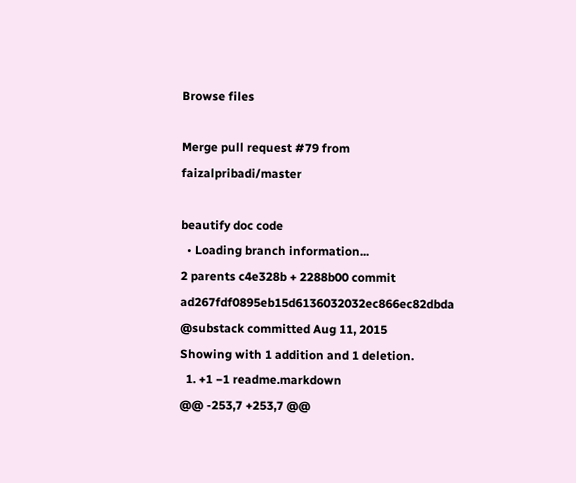Browse files

Merge pull request #79 from faizalpribadi/master

beautify doc code
  • Loading branch information...
2 parents c4e328b + 2288b00 commit ad267fdf0895eb15d6136032032ec866ec82dbda @substack committed Aug 11, 2015
Showing with 1 addition and 1 deletion.
  1. +1 −1 readme.markdown
@@ -253,7 +253,7 @@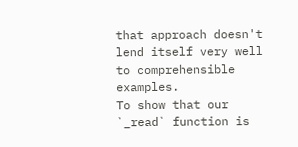that approach doesn't lend itself very well to comprehensible examples.
To show that our `_read` function is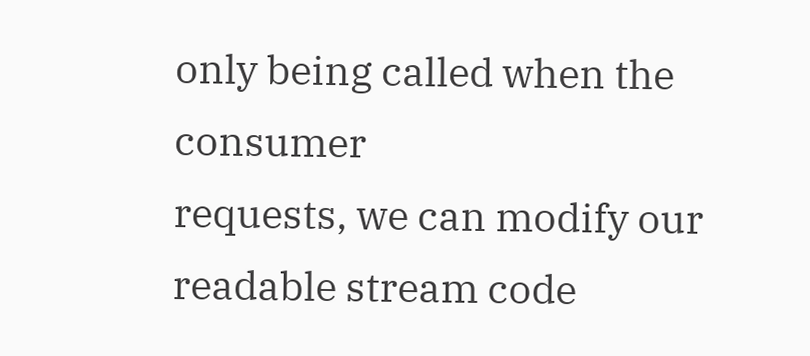only being called when the consumer
requests, we can modify our readable stream code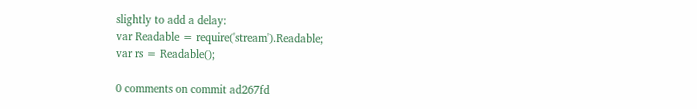slightly to add a delay:
var Readable = require('stream').Readable;
var rs = Readable();

0 comments on commit ad267fd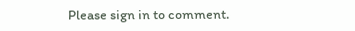Please sign in to comment.